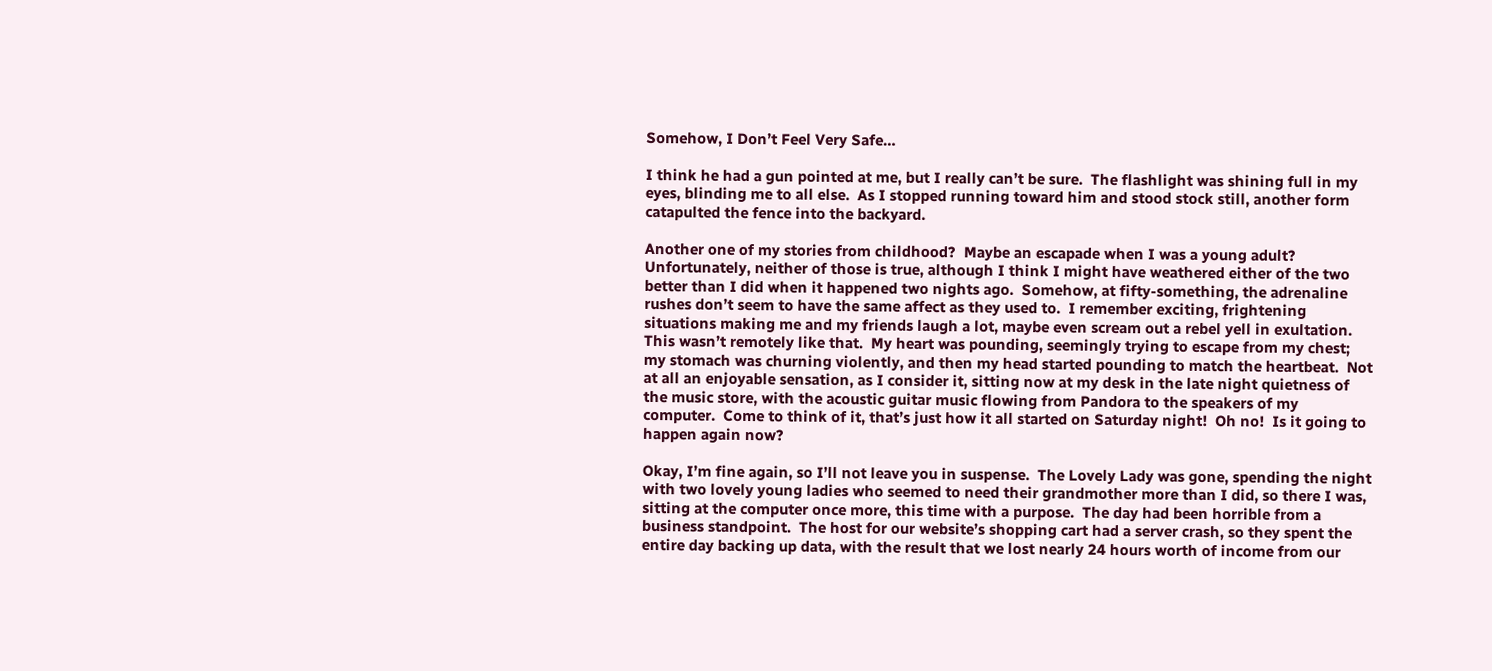Somehow, I Don’t Feel Very Safe…

I think he had a gun pointed at me, but I really can’t be sure.  The flashlight was shining full in my eyes, blinding me to all else.  As I stopped running toward him and stood stock still, another form catapulted the fence into the backyard.

Another one of my stories from childhood?  Maybe an escapade when I was a young adult?  Unfortunately, neither of those is true, although I think I might have weathered either of the two better than I did when it happened two nights ago.  Somehow, at fifty-something, the adrenaline rushes don’t seem to have the same affect as they used to.  I remember exciting, frightening situations making me and my friends laugh a lot, maybe even scream out a rebel yell in exultation.  This wasn’t remotely like that.  My heart was pounding, seemingly trying to escape from my chest; my stomach was churning violently, and then my head started pounding to match the heartbeat.  Not at all an enjoyable sensation, as I consider it, sitting now at my desk in the late night quietness of the music store, with the acoustic guitar music flowing from Pandora to the speakers of my computer.  Come to think of it, that’s just how it all started on Saturday night!  Oh no!  Is it going to happen again now?

Okay, I’m fine again, so I’ll not leave you in suspense.  The Lovely Lady was gone, spending the night with two lovely young ladies who seemed to need their grandmother more than I did, so there I was, sitting at the computer once more, this time with a purpose.  The day had been horrible from a business standpoint.  The host for our website’s shopping cart had a server crash, so they spent the entire day backing up data, with the result that we lost nearly 24 hours worth of income from our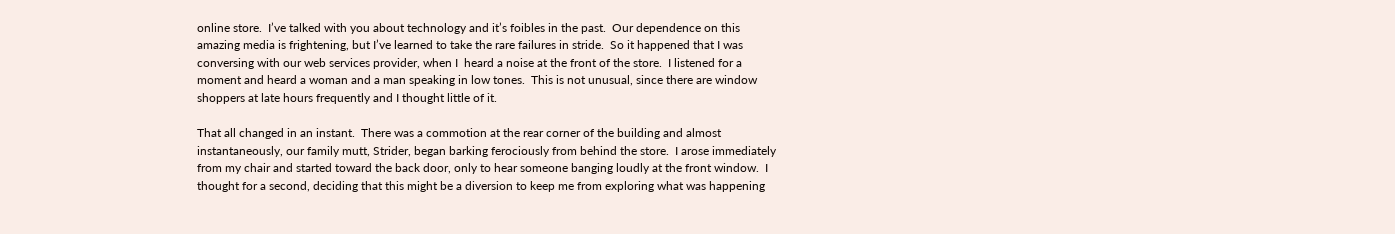online store.  I’ve talked with you about technology and it’s foibles in the past.  Our dependence on this amazing media is frightening, but I’ve learned to take the rare failures in stride.  So it happened that I was conversing with our web services provider, when I  heard a noise at the front of the store.  I listened for a moment and heard a woman and a man speaking in low tones.  This is not unusual, since there are window shoppers at late hours frequently and I thought little of it.

That all changed in an instant.  There was a commotion at the rear corner of the building and almost instantaneously, our family mutt, Strider, began barking ferociously from behind the store.  I arose immediately from my chair and started toward the back door, only to hear someone banging loudly at the front window.  I thought for a second, deciding that this might be a diversion to keep me from exploring what was happening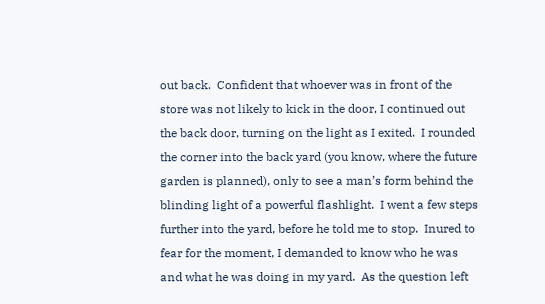out back.  Confident that whoever was in front of the store was not likely to kick in the door, I continued out the back door, turning on the light as I exited.  I rounded the corner into the back yard (you know, where the future garden is planned), only to see a man’s form behind the blinding light of a powerful flashlight.  I went a few steps further into the yard, before he told me to stop.  Inured to fear for the moment, I demanded to know who he was and what he was doing in my yard.  As the question left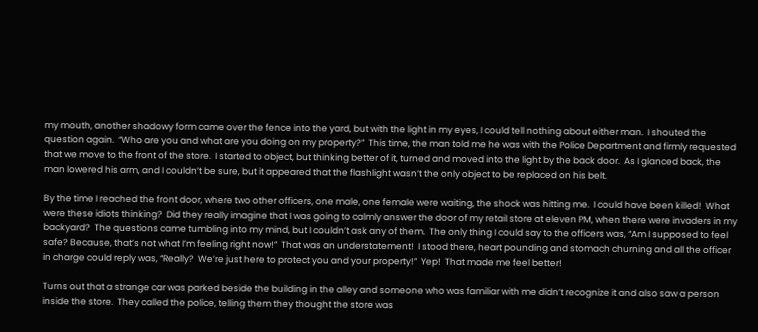my mouth, another shadowy form came over the fence into the yard, but with the light in my eyes, I could tell nothing about either man.  I shouted the question again.  “Who are you and what are you doing on my property?”  This time, the man told me he was with the Police Department and firmly requested that we move to the front of the store.  I started to object, but thinking better of it, turned and moved into the light by the back door.  As I glanced back, the man lowered his arm, and I couldn’t be sure, but it appeared that the flashlight wasn’t the only object to be replaced on his belt.

By the time I reached the front door, where two other officers, one male, one female were waiting, the shock was hitting me.  I could have been killed!  What were these idiots thinking?  Did they really imagine that I was going to calmly answer the door of my retail store at eleven PM, when there were invaders in my backyard?  The questions came tumbling into my mind, but I couldn’t ask any of them.  The only thing I could say to the officers was, “Am I supposed to feel safe? Because, that’s not what I’m feeling right now!”  That was an understatement!  I stood there, heart pounding and stomach churning and all the officer in charge could reply was, “Really?  We’re just here to protect you and your property!”  Yep!  That made me feel better!

Turns out that a strange car was parked beside the building in the alley and someone who was familiar with me didn’t recognize it and also saw a person inside the store.  They called the police, telling them they thought the store was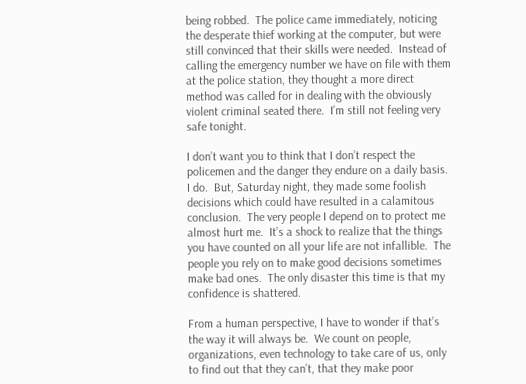being robbed.  The police came immediately, noticing the desperate thief working at the computer, but were still convinced that their skills were needed.  Instead of calling the emergency number we have on file with them at the police station, they thought a more direct method was called for in dealing with the obviously violent criminal seated there.  I’m still not feeling very safe tonight.

I don’t want you to think that I don’t respect the policemen and the danger they endure on a daily basis.  I do.  But, Saturday night, they made some foolish decisions which could have resulted in a calamitous conclusion.  The very people I depend on to protect me almost hurt me.  It’s a shock to realize that the things you have counted on all your life are not infallible.  The people you rely on to make good decisions sometimes make bad ones.  The only disaster this time is that my confidence is shattered.

From a human perspective, I have to wonder if that’s the way it will always be.  We count on people, organizations, even technology to take care of us, only to find out that they can’t, that they make poor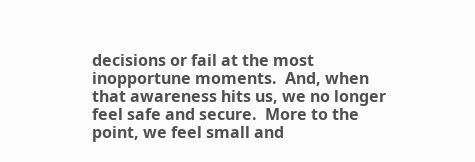decisions or fail at the most inopportune moments.  And, when that awareness hits us, we no longer feel safe and secure.  More to the point, we feel small and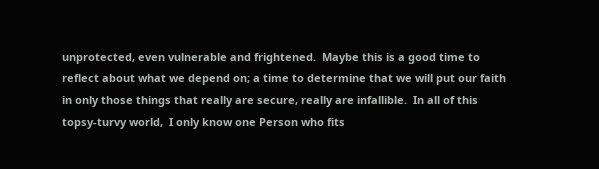unprotected, even vulnerable and frightened.  Maybe this is a good time to reflect about what we depend on; a time to determine that we will put our faith in only those things that really are secure, really are infallible.  In all of this topsy-turvy world,  I only know one Person who fits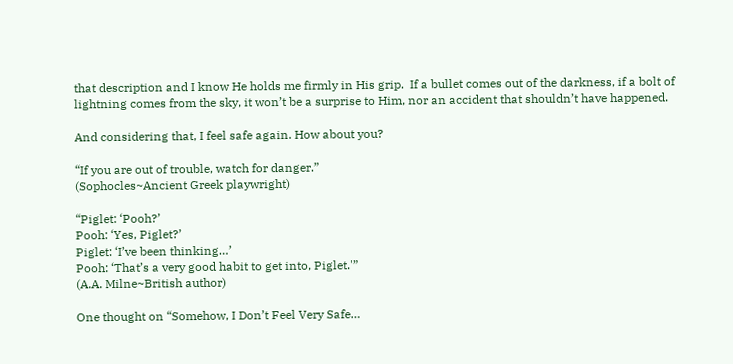that description and I know He holds me firmly in His grip.  If a bullet comes out of the darkness, if a bolt of lightning comes from the sky, it won’t be a surprise to Him, nor an accident that shouldn’t have happened.

And considering that, I feel safe again. How about you?

“If you are out of trouble, watch for danger.”
(Sophocles~Ancient Greek playwright)

“Piglet: ‘Pooh?’
Pooh: ‘Yes, Piglet?’
Piglet: ‘I’ve been thinking…’
Pooh: ‘That’s a very good habit to get into, Piglet.'”
(A.A. Milne~British author)

One thought on “Somehow, I Don’t Feel Very Safe…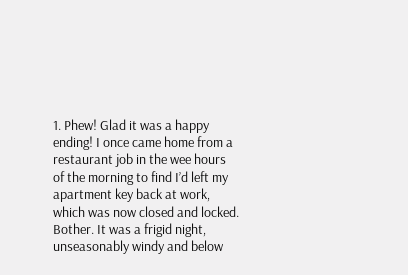1. Phew! Glad it was a happy ending! I once came home from a restaurant job in the wee hours of the morning to find I’d left my apartment key back at work, which was now closed and locked. Bother. It was a frigid night, unseasonably windy and below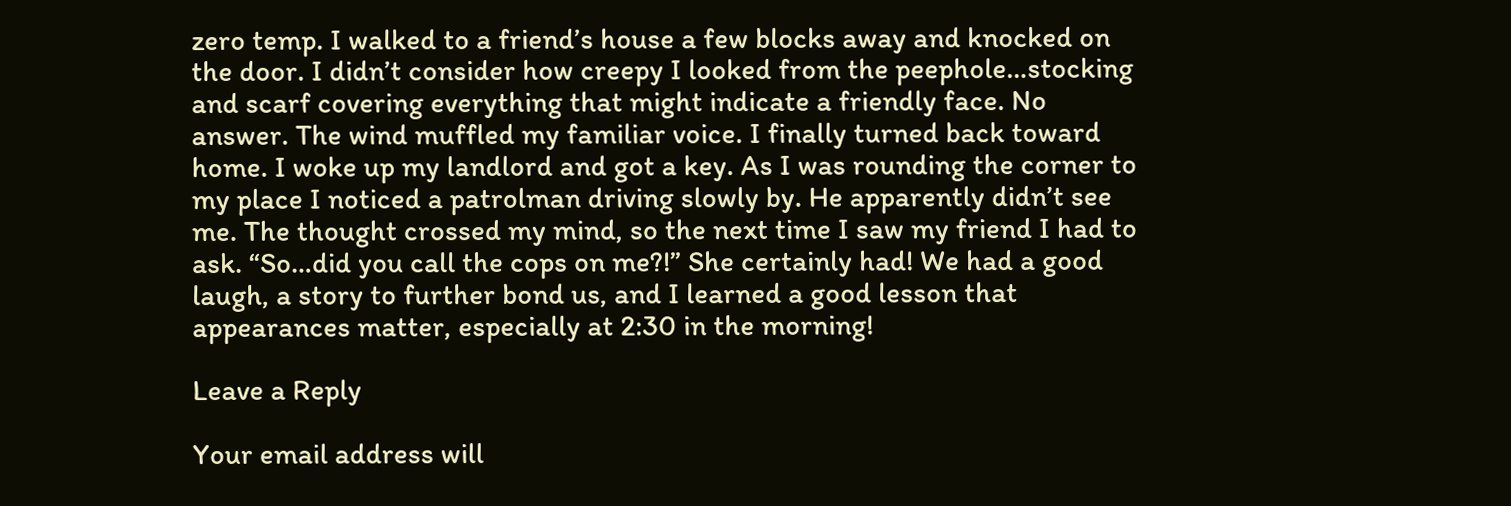zero temp. I walked to a friend’s house a few blocks away and knocked on the door. I didn’t consider how creepy I looked from the peephole…stocking and scarf covering everything that might indicate a friendly face. No answer. The wind muffled my familiar voice. I finally turned back toward home. I woke up my landlord and got a key. As I was rounding the corner to my place I noticed a patrolman driving slowly by. He apparently didn’t see me. The thought crossed my mind, so the next time I saw my friend I had to ask. “So…did you call the cops on me?!” She certainly had! We had a good laugh, a story to further bond us, and I learned a good lesson that appearances matter, especially at 2:30 in the morning!

Leave a Reply

Your email address will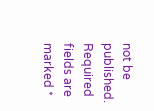not be published. Required fields are marked *